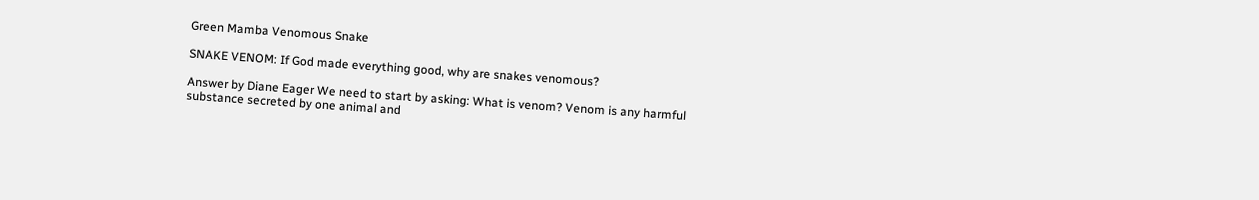Green Mamba Venomous Snake

SNAKE VENOM: If God made everything good, why are snakes venomous?

Answer by Diane Eager We need to start by asking: What is venom? Venom is any harmful substance secreted by one animal and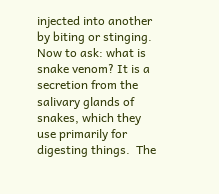injected into another by biting or stinging. Now to ask: what is snake venom? It is a secretion from the salivary glands of snakes, which they use primarily for digesting things.  The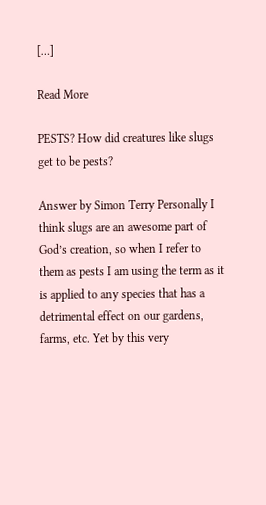[…]

Read More

PESTS? How did creatures like slugs get to be pests?

Answer by Simon Terry Personally I think slugs are an awesome part of God’s creation, so when I refer to them as pests I am using the term as it is applied to any species that has a detrimental effect on our gardens, farms, etc. Yet by this very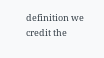definition we credit the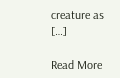creature as […]

Read More